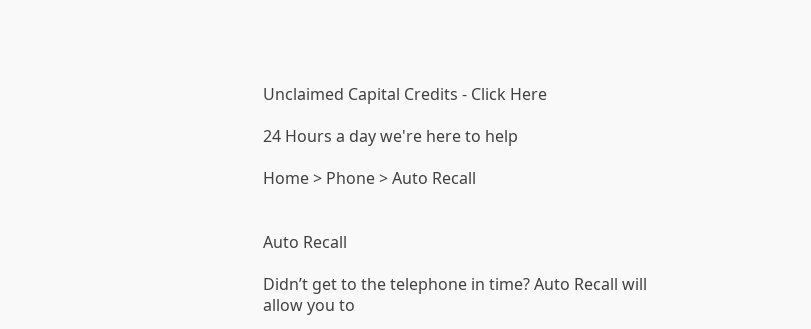Unclaimed Capital Credits - Click Here

24 Hours a day we're here to help

Home > Phone > Auto Recall


Auto Recall

Didn’t get to the telephone in time? Auto Recall will allow you to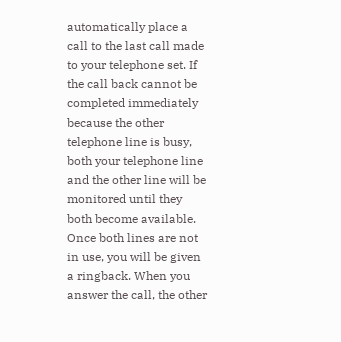automatically place a call to the last call made to your telephone set. If the call back cannot be completed immediately because the other telephone line is busy, both your telephone line and the other line will be monitored until they both become available. Once both lines are not in use, you will be given a ringback. When you answer the call, the other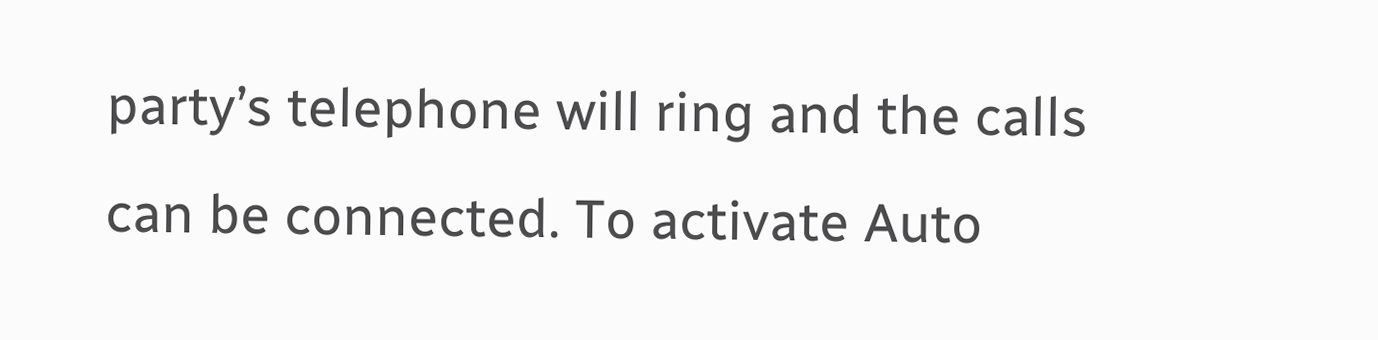party’s telephone will ring and the calls can be connected. To activate Auto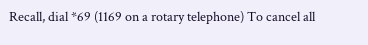Recall, dial *69 (1169 on a rotary telephone) To cancel all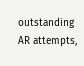outstanding AR attempts,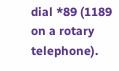dial *89 (1189 on a rotary telephone).